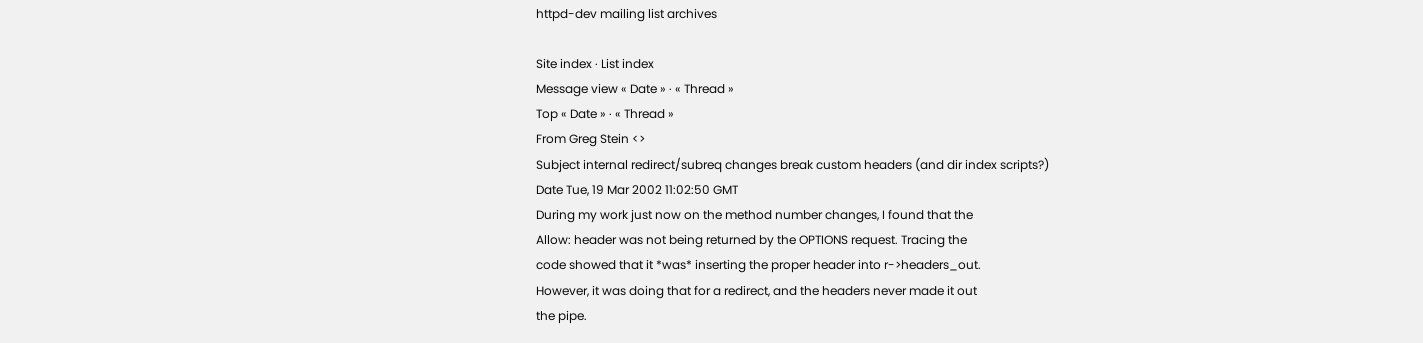httpd-dev mailing list archives

Site index · List index
Message view « Date » · « Thread »
Top « Date » · « Thread »
From Greg Stein <>
Subject internal redirect/subreq changes break custom headers (and dir index scripts?)
Date Tue, 19 Mar 2002 11:02:50 GMT
During my work just now on the method number changes, I found that the
Allow: header was not being returned by the OPTIONS request. Tracing the
code showed that it *was* inserting the proper header into r->headers_out.
However, it was doing that for a redirect, and the headers never made it out
the pipe.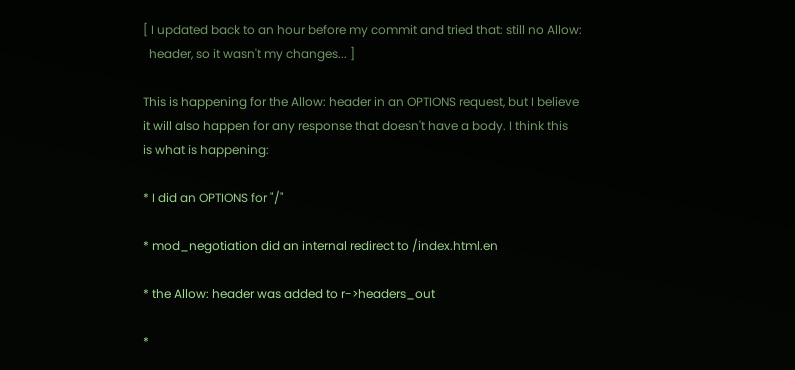[ I updated back to an hour before my commit and tried that: still no Allow:
  header, so it wasn't my changes... ]

This is happening for the Allow: header in an OPTIONS request, but I believe
it will also happen for any response that doesn't have a body. I think this
is what is happening:

* I did an OPTIONS for "/"

* mod_negotiation did an internal redirect to /index.html.en

* the Allow: header was added to r->headers_out

*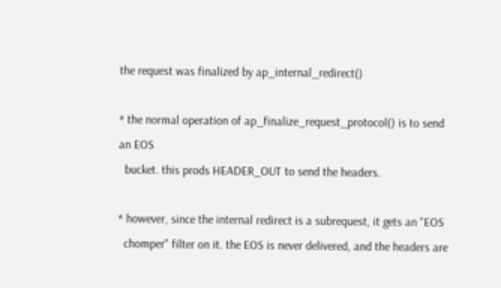the request was finalized by ap_internal_redirect()

* the normal operation of ap_finalize_request_protocol() is to send an EOS
  bucket. this prods HEADER_OUT to send the headers.

* however, since the internal redirect is a subrequest, it gets an "EOS
  chomper" filter on it. the EOS is never delivered, and the headers are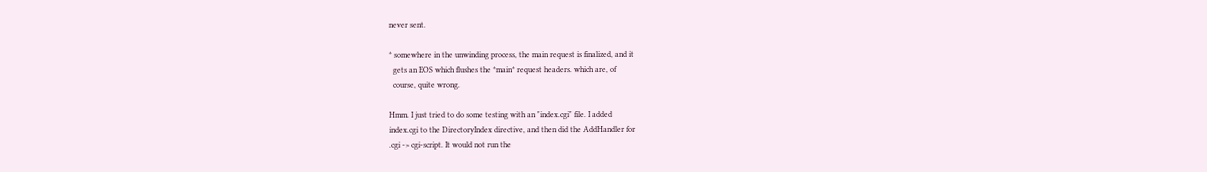never sent.

* somewhere in the unwinding process, the main request is finalized, and it
  gets an EOS which flushes the *main* request headers. which are, of
  course, quite wrong.

Hmm. I just tried to do some testing with an "index.cgi" file. I added
index.cgi to the DirectoryIndex directive, and then did the AddHandler for
.cgi -> cgi-script. It would not run the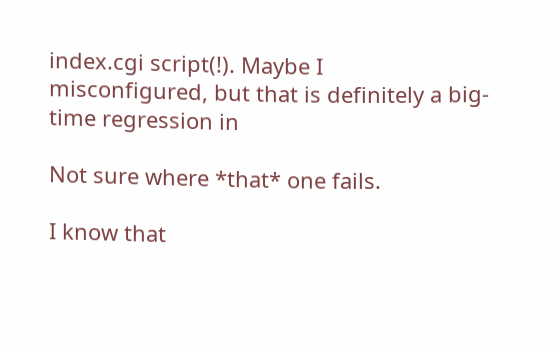index.cgi script(!). Maybe I
misconfigured, but that is definitely a big-time regression in

Not sure where *that* one fails.

I know that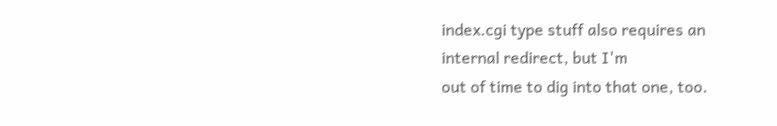index.cgi type stuff also requires an internal redirect, but I'm
out of time to dig into that one, too.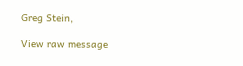Greg Stein,

View raw message